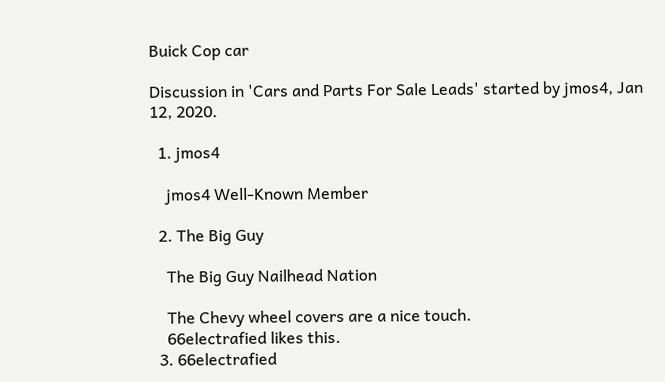Buick Cop car

Discussion in 'Cars and Parts For Sale Leads' started by jmos4, Jan 12, 2020.

  1. jmos4

    jmos4 Well-Known Member

  2. The Big Guy

    The Big Guy Nailhead Nation

    The Chevy wheel covers are a nice touch.
    66electrafied likes this.
  3. 66electrafied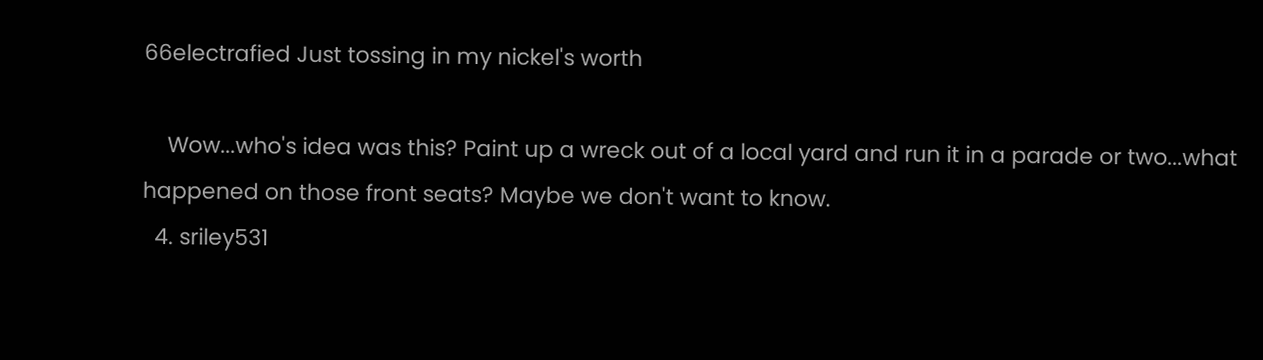66electrafied Just tossing in my nickel's worth

    Wow...who's idea was this? Paint up a wreck out of a local yard and run it in a parade or two...what happened on those front seats? Maybe we don't want to know.
  4. sriley531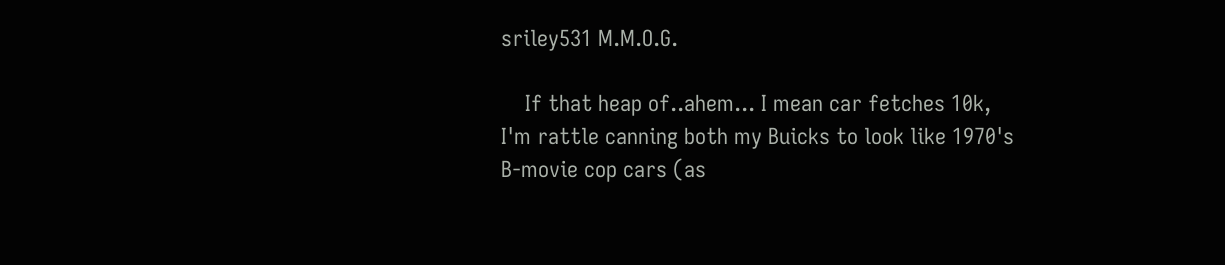sriley531 M.M.O.G.

    If that heap of..ahem... I mean car fetches 10k, I'm rattle canning both my Buicks to look like 1970's B-movie cop cars (as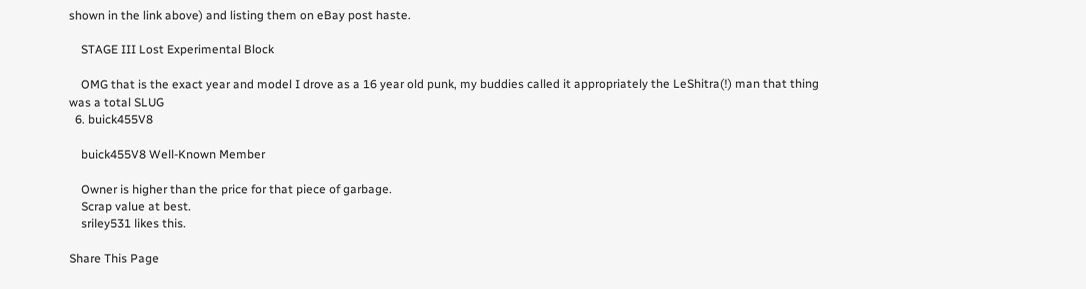shown in the link above) and listing them on eBay post haste.

    STAGE III Lost Experimental Block

    OMG that is the exact year and model I drove as a 16 year old punk, my buddies called it appropriately the LeShitra(!) man that thing was a total SLUG
  6. buick455V8

    buick455V8 Well-Known Member

    Owner is higher than the price for that piece of garbage.
    Scrap value at best.
    sriley531 likes this.

Share This Page